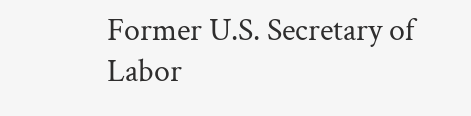Former U.S. Secretary of Labor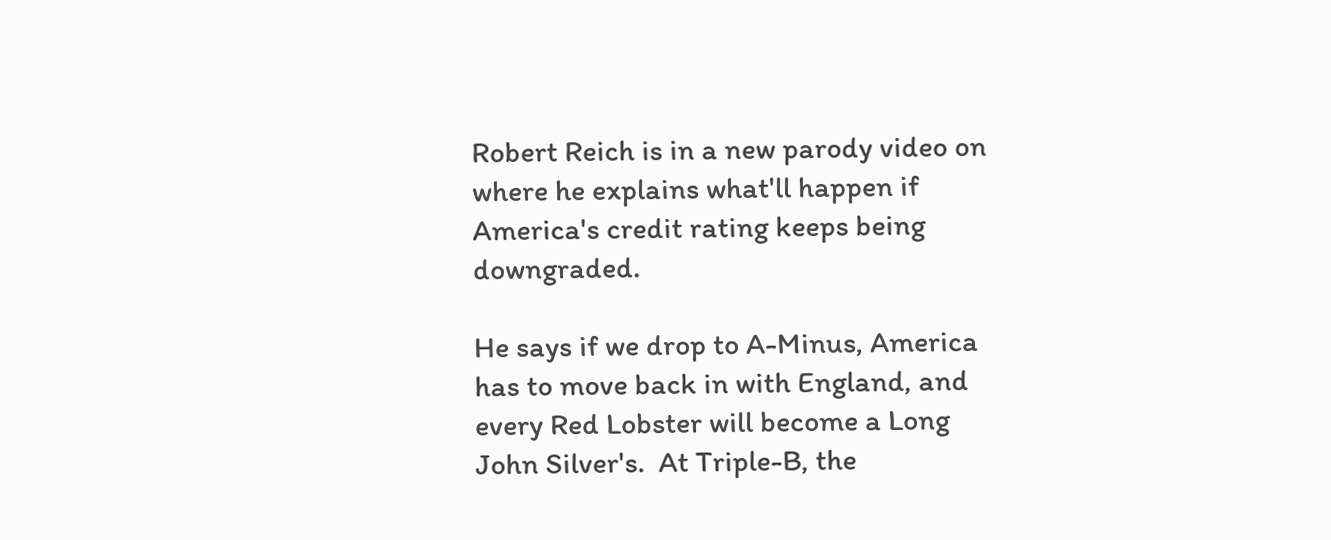Robert Reich is in a new parody video on where he explains what'll happen if America's credit rating keeps being downgraded.

He says if we drop to A-Minus, America has to move back in with England, and every Red Lobster will become a Long John Silver's.  At Triple-B, the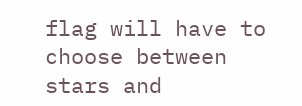flag will have to choose between stars and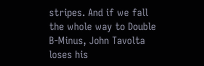stripes. And if we fall the whole way to Double B-Minus, John Tavolta loses his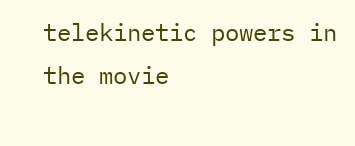telekinetic powers in the movie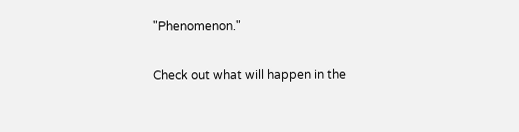"Phenomenon."

Check out what will happen in the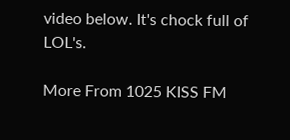video below. It's chock full of LOL's.

More From 1025 KISS FM